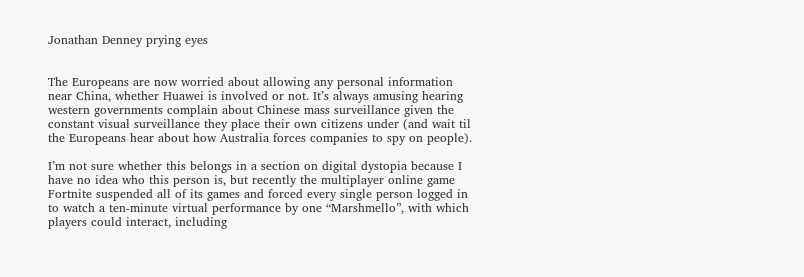Jonathan Denney prying eyes


The Europeans are now worried about allowing any personal information near China, whether Huawei is involved or not. It’s always amusing hearing western governments complain about Chinese mass surveillance given the constant visual surveillance they place their own citizens under (and wait til the Europeans hear about how Australia forces companies to spy on people).

I’m not sure whether this belongs in a section on digital dystopia because I have no idea who this person is, but recently the multiplayer online game Fortnite suspended all of its games and forced every single person logged in to watch a ten-minute virtual performance by one “Marshmello”, with which players could interact, including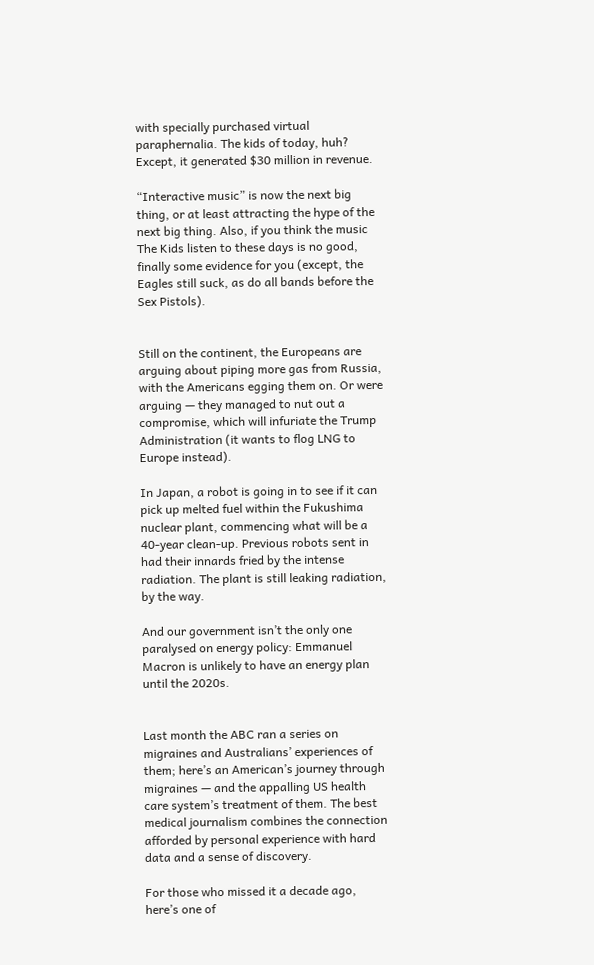with specially purchased virtual paraphernalia. The kids of today, huh? Except, it generated $30 million in revenue.

“Interactive music” is now the next big thing, or at least attracting the hype of the next big thing. Also, if you think the music The Kids listen to these days is no good, finally some evidence for you (except, the Eagles still suck, as do all bands before the Sex Pistols).


Still on the continent, the Europeans are arguing about piping more gas from Russia, with the Americans egging them on. Or were arguing — they managed to nut out a compromise, which will infuriate the Trump Administration (it wants to flog LNG to Europe instead).

In Japan, a robot is going in to see if it can pick up melted fuel within the Fukushima nuclear plant, commencing what will be a 40-year clean-up. Previous robots sent in had their innards fried by the intense radiation. The plant is still leaking radiation, by the way.

And our government isn’t the only one paralysed on energy policy: Emmanuel Macron is unlikely to have an energy plan until the 2020s.


Last month the ABC ran a series on migraines and Australians’ experiences of them; here’s an American’s journey through migraines — and the appalling US health care system’s treatment of them. The best medical journalism combines the connection afforded by personal experience with hard data and a sense of discovery.

For those who missed it a decade ago, here’s one of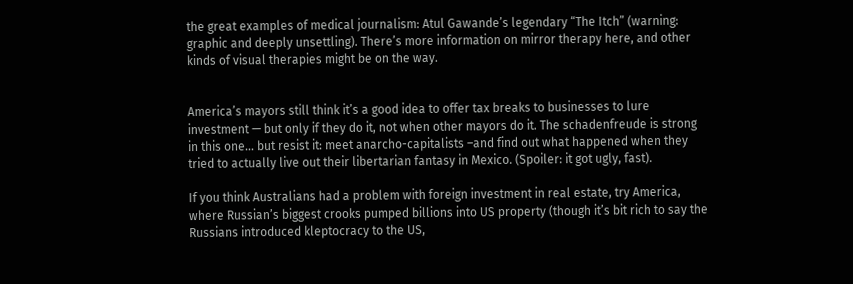the great examples of medical journalism: Atul Gawande’s legendary “The Itch” (warning: graphic and deeply unsettling). There’s more information on mirror therapy here, and other kinds of visual therapies might be on the way.


America’s mayors still think it’s a good idea to offer tax breaks to businesses to lure investment — but only if they do it, not when other mayors do it. The schadenfreude is strong in this one… but resist it: meet anarcho-capitalists –and find out what happened when they tried to actually live out their libertarian fantasy in Mexico. (Spoiler: it got ugly, fast).

If you think Australians had a problem with foreign investment in real estate, try America, where Russian’s biggest crooks pumped billions into US property (though it’s bit rich to say the Russians introduced kleptocracy to the US,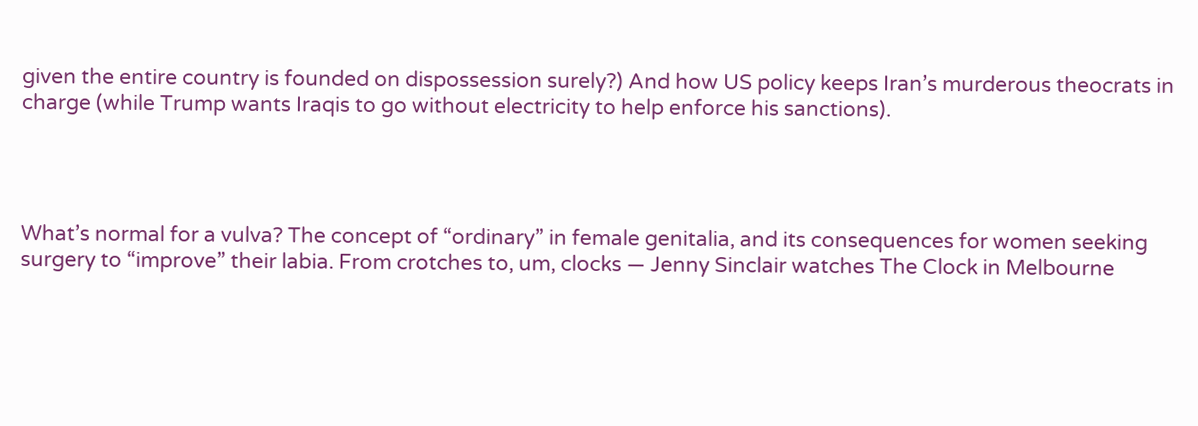given the entire country is founded on dispossession surely?) And how US policy keeps Iran’s murderous theocrats in charge (while Trump wants Iraqis to go without electricity to help enforce his sanctions).




What’s normal for a vulva? The concept of “ordinary” in female genitalia, and its consequences for women seeking surgery to “improve” their labia. From crotches to, um, clocks — Jenny Sinclair watches The Clock in Melbourne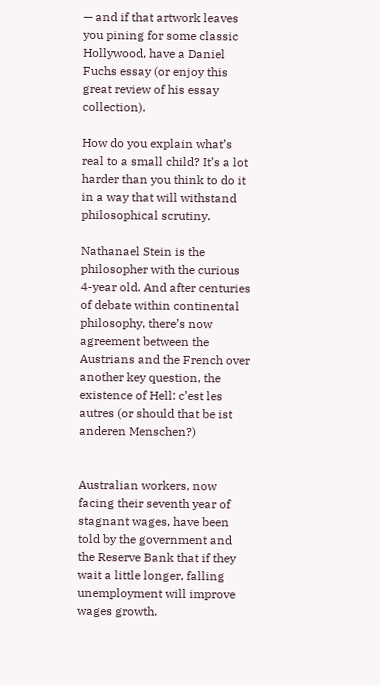— and if that artwork leaves you pining for some classic Hollywood, have a Daniel Fuchs essay (or enjoy this great review of his essay collection).

How do you explain what’s real to a small child? It’s a lot harder than you think to do it in a way that will withstand philosophical scrutiny.

Nathanael Stein is the philosopher with the curious 4-year old. And after centuries of debate within continental philosophy, there’s now agreement between the Austrians and the French over another key question, the existence of Hell: c’est les autres (or should that be ist anderen Menschen?)


Australian workers, now facing their seventh year of stagnant wages, have been told by the government and the Reserve Bank that if they wait a little longer, falling unemployment will improve wages growth.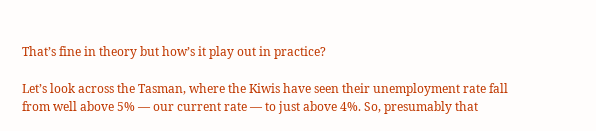That’s fine in theory but how’s it play out in practice?

Let’s look across the Tasman, where the Kiwis have seen their unemployment rate fall from well above 5% — our current rate — to just above 4%. So, presumably that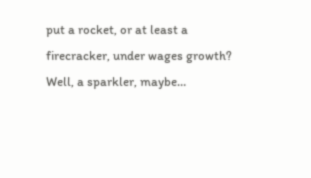put a rocket, or at least a firecracker, under wages growth? Well, a sparkler, maybe…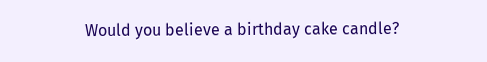Would you believe a birthday cake candle?